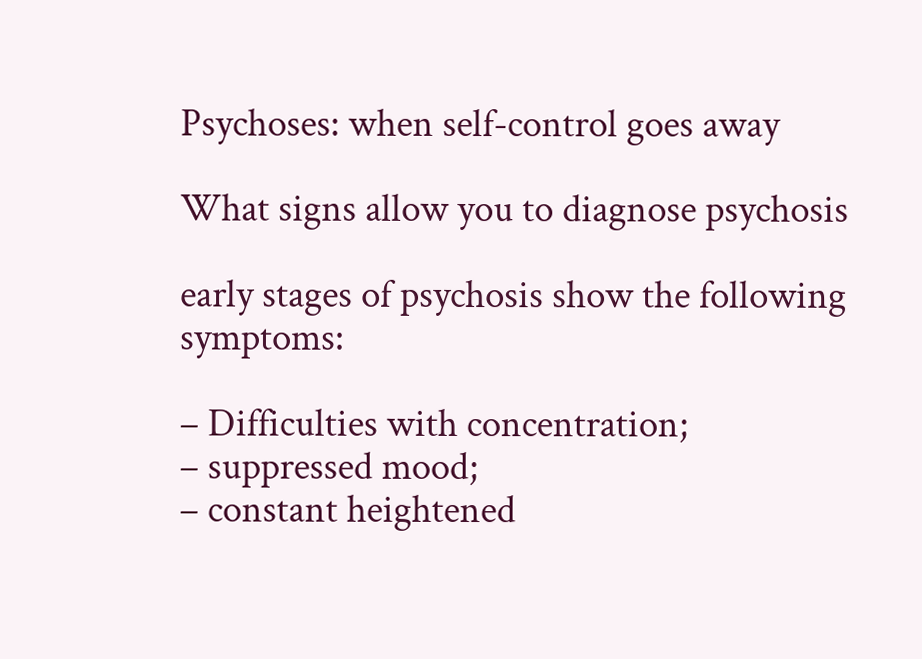Psychoses: when self-control goes away

What signs allow you to diagnose psychosis

early stages of psychosis show the following symptoms:

– Difficulties with concentration;
– suppressed mood;
– constant heightened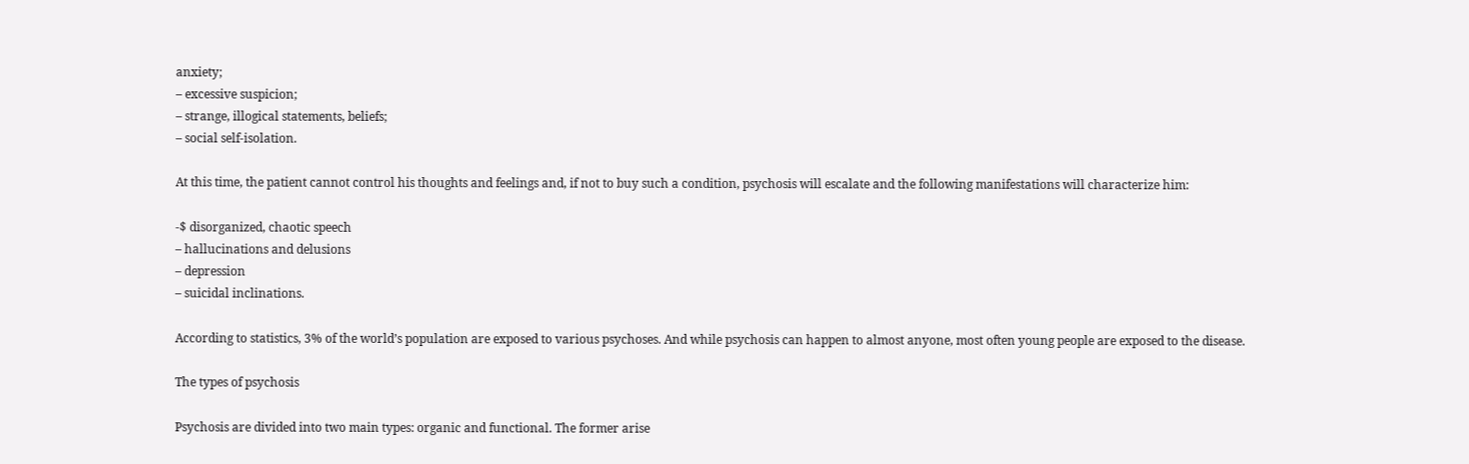anxiety;
– excessive suspicion;
– strange, illogical statements, beliefs;
– social self-isolation.

At this time, the patient cannot control his thoughts and feelings and, if not to buy such a condition, psychosis will escalate and the following manifestations will characterize him:

-$ disorganized, chaotic speech
– hallucinations and delusions
– depression
– suicidal inclinations.

According to statistics, 3% of the world’s population are exposed to various psychoses. And while psychosis can happen to almost anyone, most often young people are exposed to the disease.

The types of psychosis

Psychosis are divided into two main types: organic and functional. The former arise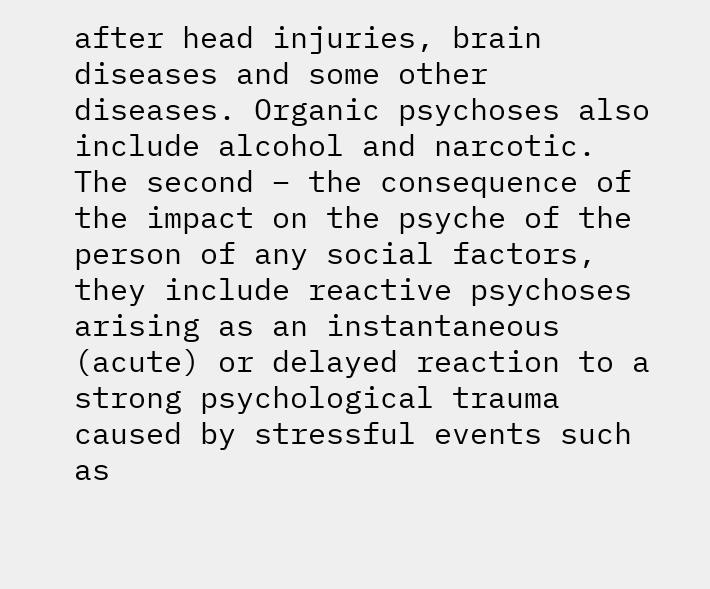after head injuries, brain diseases and some other diseases. Organic psychoses also include alcohol and narcotic. The second – the consequence of the impact on the psyche of the person of any social factors, they include reactive psychoses arising as an instantaneous (acute) or delayed reaction to a strong psychological trauma caused by stressful events such as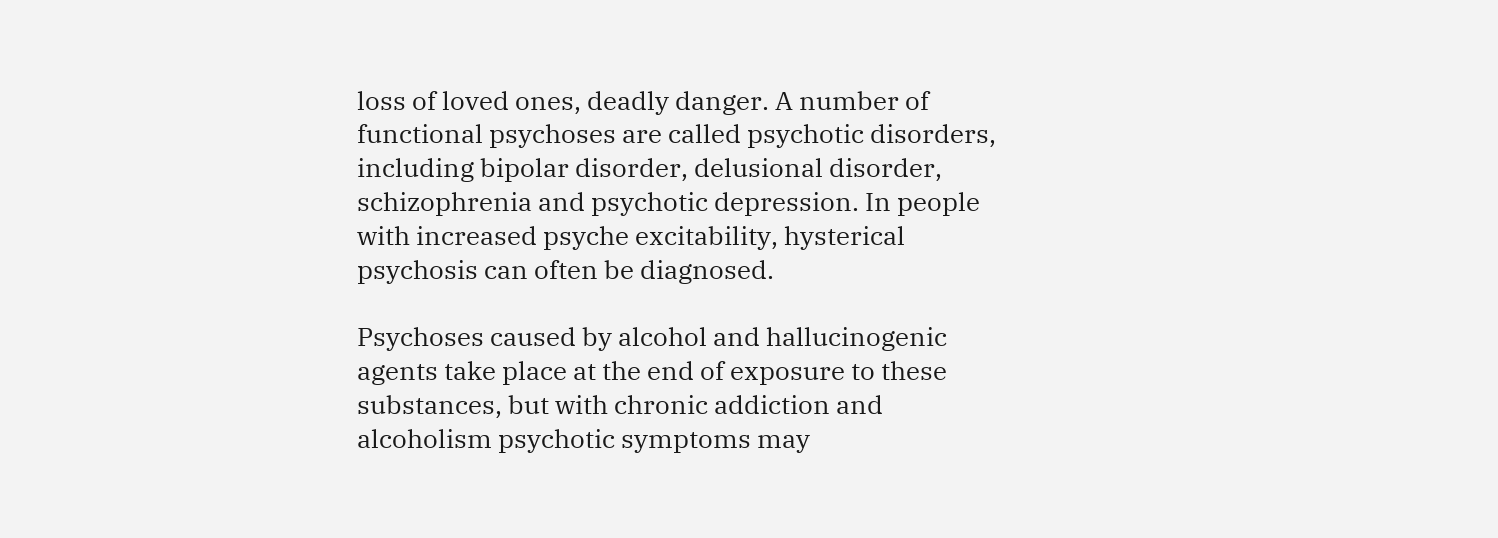loss of loved ones, deadly danger. A number of functional psychoses are called psychotic disorders, including bipolar disorder, delusional disorder, schizophrenia and psychotic depression. In people with increased psyche excitability, hysterical psychosis can often be diagnosed.

Psychoses caused by alcohol and hallucinogenic agents take place at the end of exposure to these substances, but with chronic addiction and alcoholism psychotic symptoms may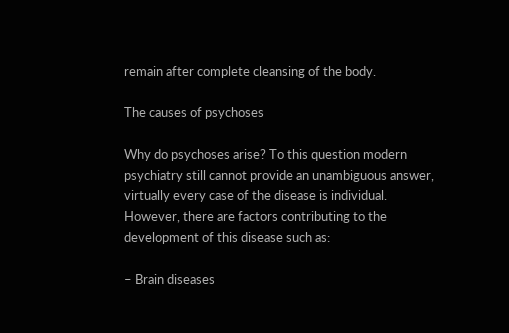remain after complete cleansing of the body.

The causes of psychoses

Why do psychoses arise? To this question modern psychiatry still cannot provide an unambiguous answer, virtually every case of the disease is individual. However, there are factors contributing to the development of this disease such as:

– Brain diseases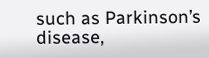such as Parkinson’s disease,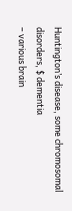Huntington’s disease, some chromosomal disorders, $ dementia
– various brain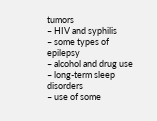tumors
– HIV and syphilis
– some types of epilepsy
– alcohol and drug use
– long-term sleep disorders
– use of some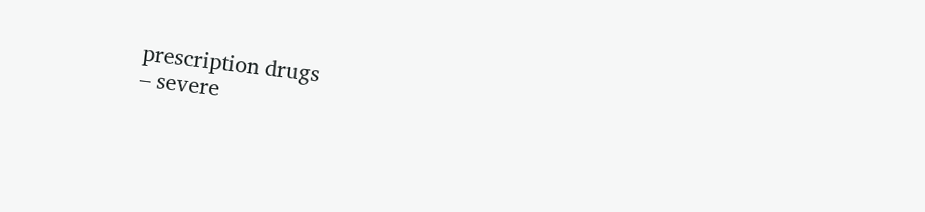prescription drugs
– severe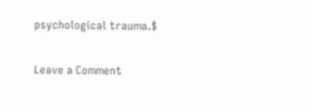psychological trauma.$

Leave a Comment